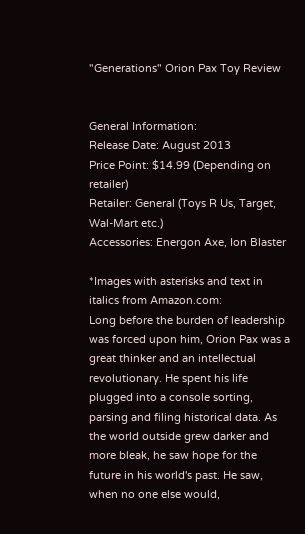"Generations" Orion Pax Toy Review


General Information:
Release Date: August 2013
Price Point: $14.99 (Depending on retailer)
Retailer: General (Toys R Us, Target, Wal-Mart etc.)
Accessories: Energon Axe, Ion Blaster

*Images with asterisks and text in italics from Amazon.com:
Long before the burden of leadership was forced upon him, Orion Pax was a great thinker and an intellectual revolutionary. He spent his life plugged into a console sorting, parsing and filing historical data. As the world outside grew darker and more bleak, he saw hope for the future in his world's past. He saw, when no one else would,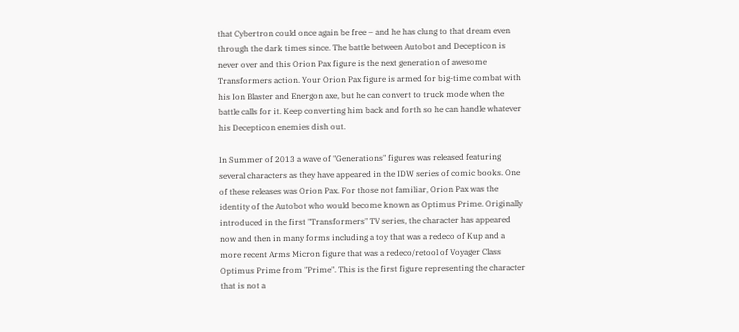that Cybertron could once again be free – and he has clung to that dream even through the dark times since. The battle between Autobot and Decepticon is never over and this Orion Pax figure is the next generation of awesome Transformers action. Your Orion Pax figure is armed for big-time combat with his Ion Blaster and Energon axe, but he can convert to truck mode when the battle calls for it. Keep converting him back and forth so he can handle whatever his Decepticon enemies dish out.

In Summer of 2013 a wave of "Generations" figures was released featuring several characters as they have appeared in the IDW series of comic books. One of these releases was Orion Pax. For those not familiar, Orion Pax was the identity of the Autobot who would become known as Optimus Prime. Originally introduced in the first "Transformers" TV series, the character has appeared now and then in many forms including a toy that was a redeco of Kup and a more recent Arms Micron figure that was a redeco/retool of Voyager Class Optimus Prime from "Prime". This is the first figure representing the character that is not a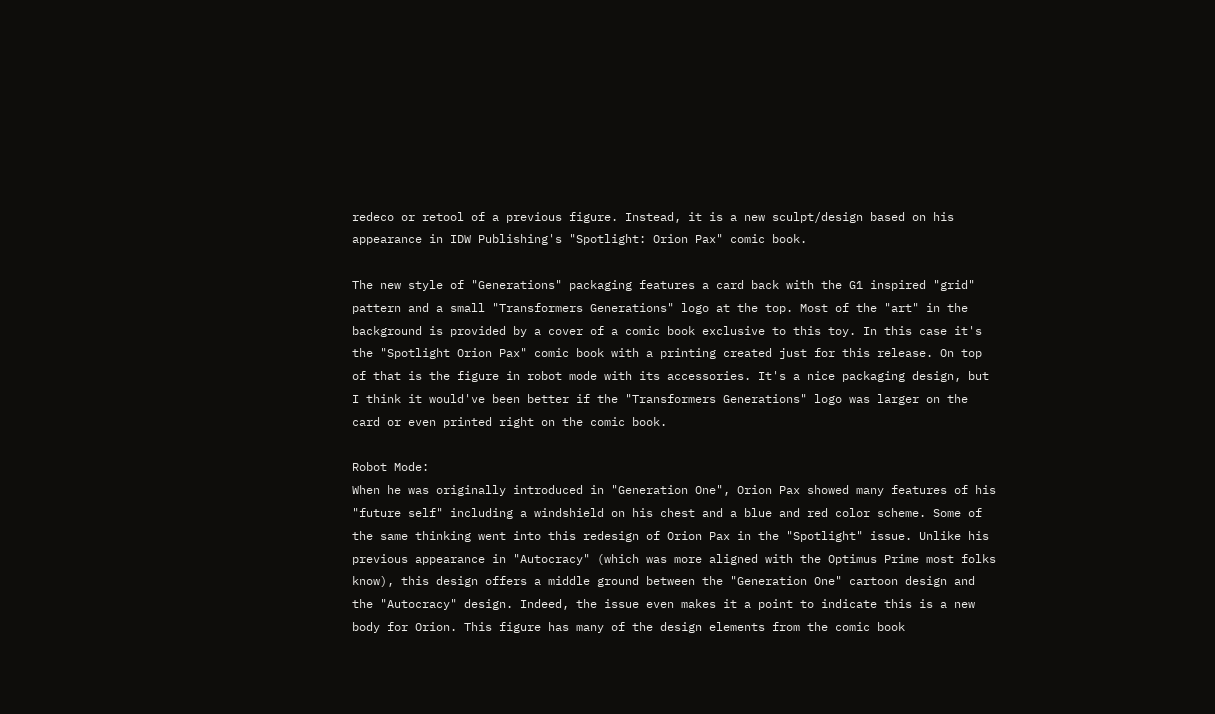redeco or retool of a previous figure. Instead, it is a new sculpt/design based on his appearance in IDW Publishing's "Spotlight: Orion Pax" comic book.

The new style of "Generations" packaging features a card back with the G1 inspired "grid" pattern and a small "Transformers Generations" logo at the top. Most of the "art" in the background is provided by a cover of a comic book exclusive to this toy. In this case it's the "Spotlight Orion Pax" comic book with a printing created just for this release. On top of that is the figure in robot mode with its accessories. It's a nice packaging design, but I think it would've been better if the "Transformers Generations" logo was larger on the card or even printed right on the comic book.

Robot Mode:
When he was originally introduced in "Generation One", Orion Pax showed many features of his "future self" including a windshield on his chest and a blue and red color scheme. Some of the same thinking went into this redesign of Orion Pax in the "Spotlight" issue. Unlike his previous appearance in "Autocracy" (which was more aligned with the Optimus Prime most folks know), this design offers a middle ground between the "Generation One" cartoon design and the "Autocracy" design. Indeed, the issue even makes it a point to indicate this is a new body for Orion. This figure has many of the design elements from the comic book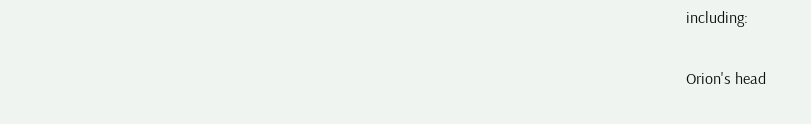including:

Orion's head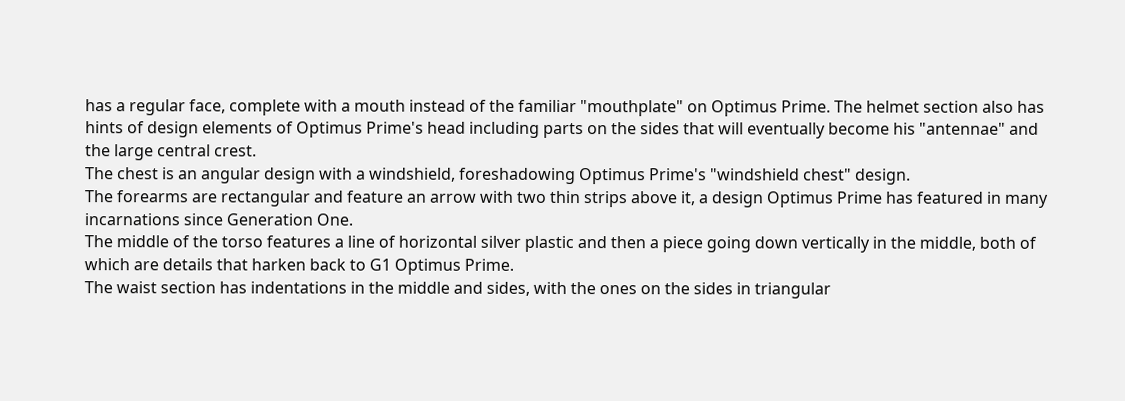has a regular face, complete with a mouth instead of the familiar "mouthplate" on Optimus Prime. The helmet section also has hints of design elements of Optimus Prime's head including parts on the sides that will eventually become his "antennae" and the large central crest.
The chest is an angular design with a windshield, foreshadowing Optimus Prime's "windshield chest" design.
The forearms are rectangular and feature an arrow with two thin strips above it, a design Optimus Prime has featured in many incarnations since Generation One.
The middle of the torso features a line of horizontal silver plastic and then a piece going down vertically in the middle, both of which are details that harken back to G1 Optimus Prime.
The waist section has indentations in the middle and sides, with the ones on the sides in triangular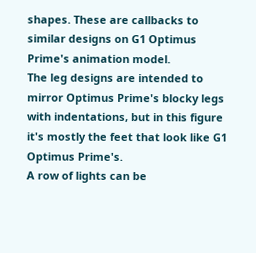shapes. These are callbacks to similar designs on G1 Optimus Prime's animation model.
The leg designs are intended to mirror Optimus Prime's blocky legs with indentations, but in this figure it's mostly the feet that look like G1 Optimus Prime's.
A row of lights can be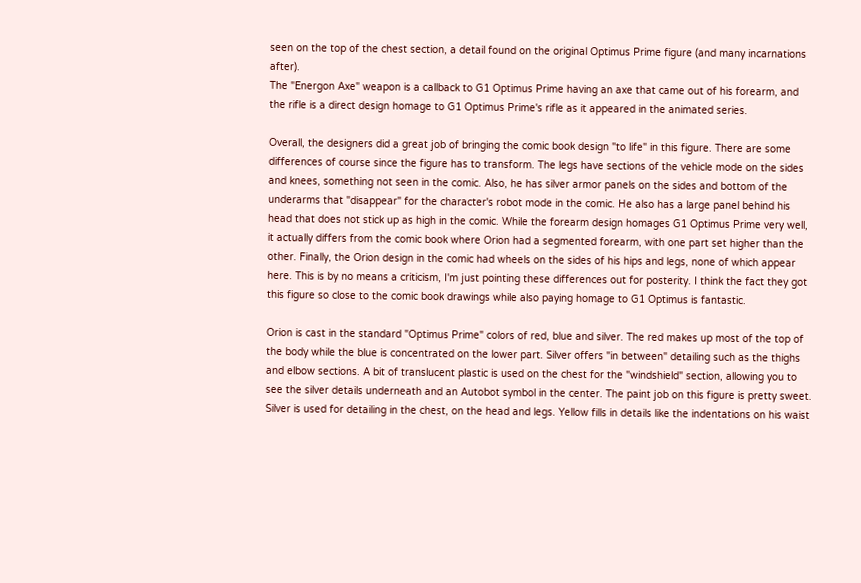seen on the top of the chest section, a detail found on the original Optimus Prime figure (and many incarnations after).
The "Energon Axe" weapon is a callback to G1 Optimus Prime having an axe that came out of his forearm, and the rifle is a direct design homage to G1 Optimus Prime's rifle as it appeared in the animated series.

Overall, the designers did a great job of bringing the comic book design "to life" in this figure. There are some differences of course since the figure has to transform. The legs have sections of the vehicle mode on the sides and knees, something not seen in the comic. Also, he has silver armor panels on the sides and bottom of the underarms that "disappear" for the character's robot mode in the comic. He also has a large panel behind his head that does not stick up as high in the comic. While the forearm design homages G1 Optimus Prime very well, it actually differs from the comic book where Orion had a segmented forearm, with one part set higher than the other. Finally, the Orion design in the comic had wheels on the sides of his hips and legs, none of which appear here. This is by no means a criticism, I'm just pointing these differences out for posterity. I think the fact they got this figure so close to the comic book drawings while also paying homage to G1 Optimus is fantastic.

Orion is cast in the standard "Optimus Prime" colors of red, blue and silver. The red makes up most of the top of the body while the blue is concentrated on the lower part. Silver offers "in between" detailing such as the thighs and elbow sections. A bit of translucent plastic is used on the chest for the "windshield" section, allowing you to see the silver details underneath and an Autobot symbol in the center. The paint job on this figure is pretty sweet. Silver is used for detailing in the chest, on the head and legs. Yellow fills in details like the indentations on his waist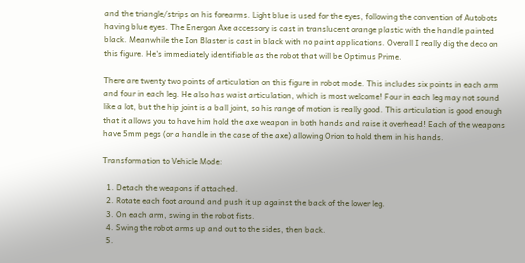and the triangle/strips on his forearms. Light blue is used for the eyes, following the convention of Autobots having blue eyes. The Energon Axe accessory is cast in translucent orange plastic with the handle painted black. Meanwhile the Ion Blaster is cast in black with no paint applications. Overall I really dig the deco on this figure. He's immediately identifiable as the robot that will be Optimus Prime.

There are twenty two points of articulation on this figure in robot mode. This includes six points in each arm and four in each leg. He also has waist articulation, which is most welcome! Four in each leg may not sound like a lot, but the hip joint is a ball joint, so his range of motion is really good. This articulation is good enough that it allows you to have him hold the axe weapon in both hands and raise it overhead! Each of the weapons have 5mm pegs (or a handle in the case of the axe) allowing Orion to hold them in his hands.

Transformation to Vehicle Mode:

  1. Detach the weapons if attached.
  2. Rotate each foot around and push it up against the back of the lower leg.
  3. On each arm, swing in the robot fists.
  4. Swing the robot arms up and out to the sides, then back.
  5.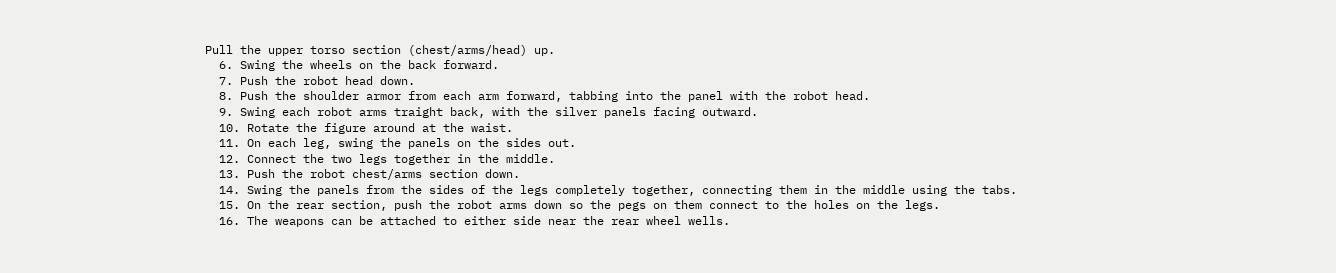Pull the upper torso section (chest/arms/head) up.
  6. Swing the wheels on the back forward.
  7. Push the robot head down.
  8. Push the shoulder armor from each arm forward, tabbing into the panel with the robot head.
  9. Swing each robot arms traight back, with the silver panels facing outward.
  10. Rotate the figure around at the waist.
  11. On each leg, swing the panels on the sides out.
  12. Connect the two legs together in the middle.
  13. Push the robot chest/arms section down.
  14. Swing the panels from the sides of the legs completely together, connecting them in the middle using the tabs.
  15. On the rear section, push the robot arms down so the pegs on them connect to the holes on the legs.
  16. The weapons can be attached to either side near the rear wheel wells.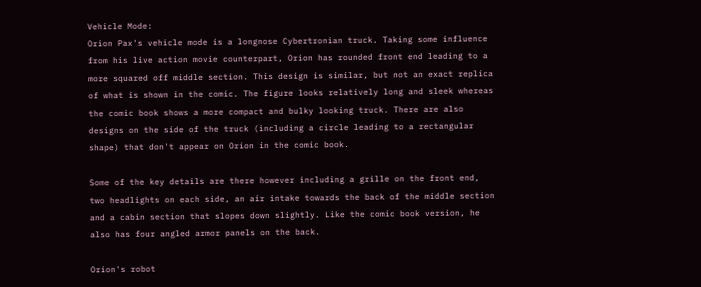Vehicle Mode:
Orion Pax's vehicle mode is a longnose Cybertronian truck. Taking some influence from his live action movie counterpart, Orion has rounded front end leading to a more squared off middle section. This design is similar, but not an exact replica of what is shown in the comic. The figure looks relatively long and sleek whereas the comic book shows a more compact and bulky looking truck. There are also designs on the side of the truck (including a circle leading to a rectangular shape) that don't appear on Orion in the comic book.

Some of the key details are there however including a grille on the front end, two headlights on each side, an air intake towards the back of the middle section and a cabin section that slopes down slightly. Like the comic book version, he also has four angled armor panels on the back.

Orion's robot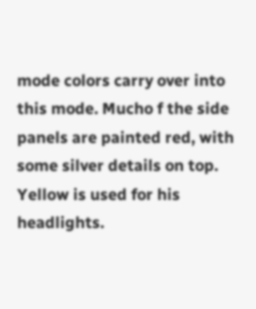mode colors carry over into this mode. Mucho f the side panels are painted red, with some silver details on top. Yellow is used for his headlights.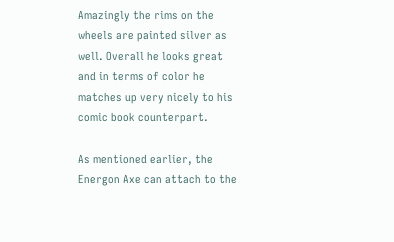Amazingly the rims on the wheels are painted silver as well. Overall he looks great and in terms of color he matches up very nicely to his comic book counterpart.

As mentioned earlier, the Energon Axe can attach to the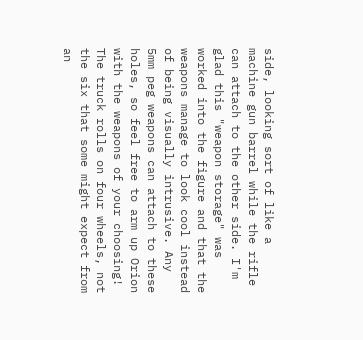side, looking sort of like a machine gun barrel while the rifle can attach to the other side. I'm glad this "weapon storage" was worked into the figure and that the weapons manage to look cool instead of being visually intrusive. Any 5mm peg weapons can attach to these holes, so feel free to arm up Orion with the weapons of your choosing! The truck rolls on four wheels, not the six that some might expect from an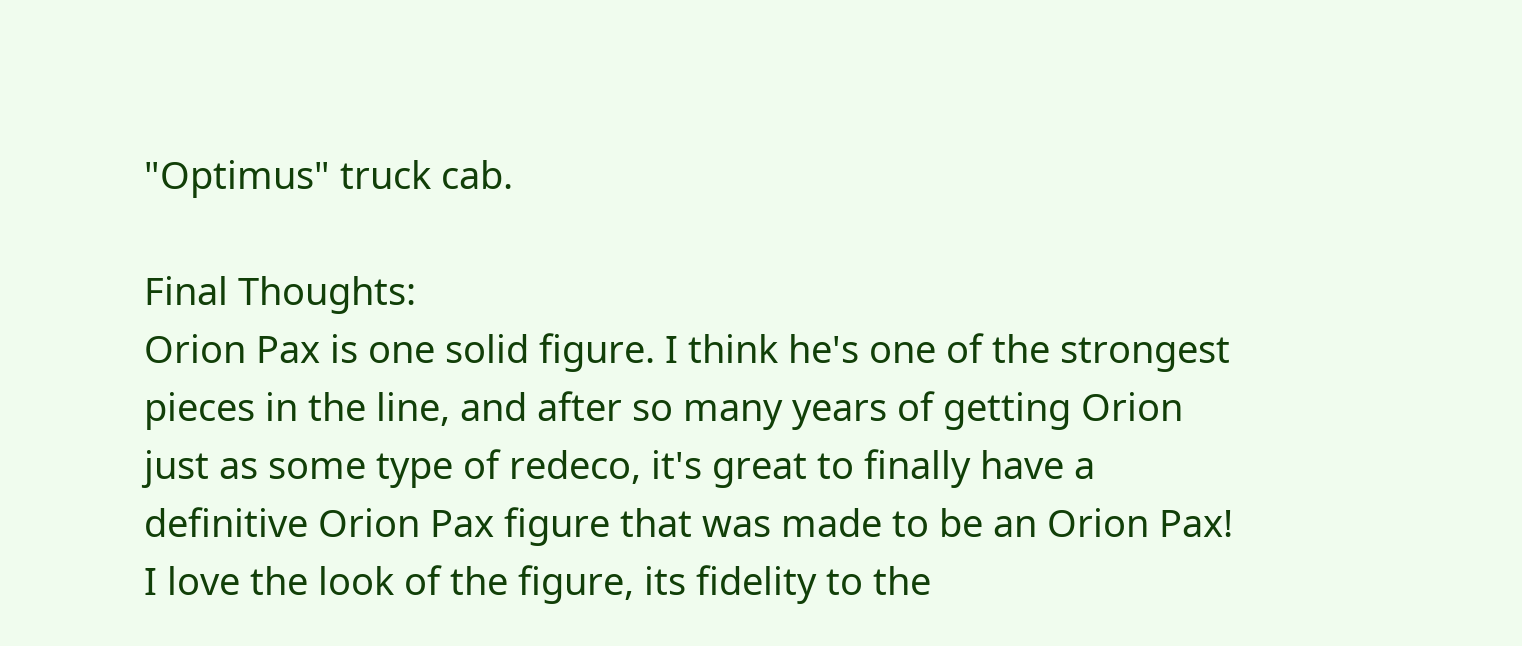"Optimus" truck cab.

Final Thoughts:
Orion Pax is one solid figure. I think he's one of the strongest pieces in the line, and after so many years of getting Orion just as some type of redeco, it's great to finally have a definitive Orion Pax figure that was made to be an Orion Pax! I love the look of the figure, its fidelity to the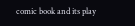comic book and its play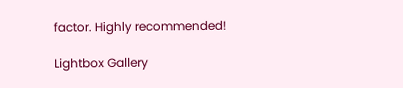factor. Highly recommended!

Lightbox Gallery